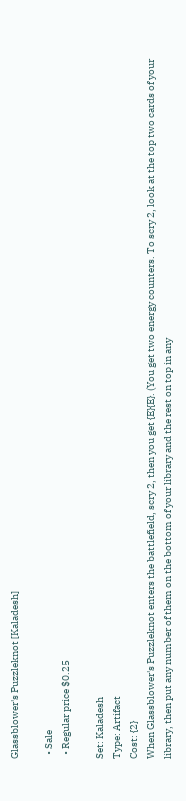Glassblower's Puzzleknot [Kaladesh]

  • Sale
  • Regular price $0.25

Set: Kaladesh
Type: Artifact
Cost: {2}
When Glassblower's Puzzleknot enters the battlefield, scry 2, then you get {E}{E}. (You get two energy counters. To scry 2, look at the top two cards of your library, then put any number of them on the bottom of your library and the rest on top in any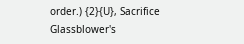order.) {2}{U}, Sacrifice Glassblower's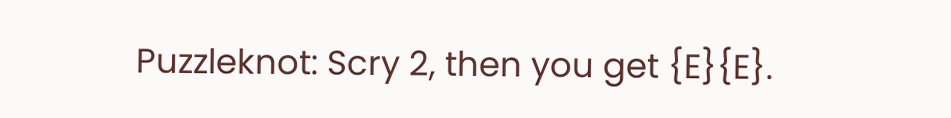Puzzleknot: Scry 2, then you get {E}{E}.